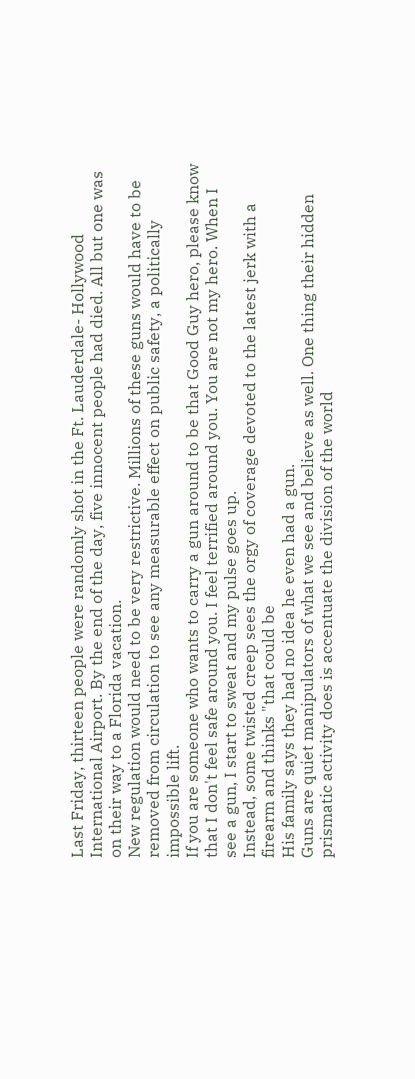Last Friday, thirteen people were randomly shot in the Ft. Lauderdale- Hollywood International Airport. By the end of the day, five innocent people had died. All but one was on their way to a Florida vacation.
New regulation would need to be very restrictive. Millions of these guns would have to be removed from circulation to see any measurable effect on public safety, a politically impossible lift.
If you are someone who wants to carry a gun around to be that Good Guy hero, please know that I don't feel safe around you. I feel terrified around you. You are not my hero. When I see a gun, I start to sweat and my pulse goes up.
Instead, some twisted creep sees the orgy of coverage devoted to the latest jerk with a firearm and thinks "that could be
His family says they had no idea he even had a gun.
Guns are quiet manipulators of what we see and believe as well. One thing their hidden prismatic activity does is accentuate the division of the world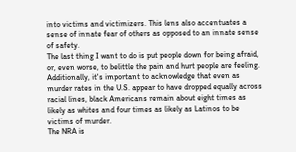into victims and victimizers. This lens also accentuates a sense of innate fear of others as opposed to an innate sense of safety.
The last thing I want to do is put people down for being afraid, or, even worse, to belittle the pain and hurt people are feeling. Additionally, it's important to acknowledge that even as murder rates in the U.S. appear to have dropped equally across racial lines, black Americans remain about eight times as likely as whites and four times as likely as Latinos to be victims of murder.
The NRA is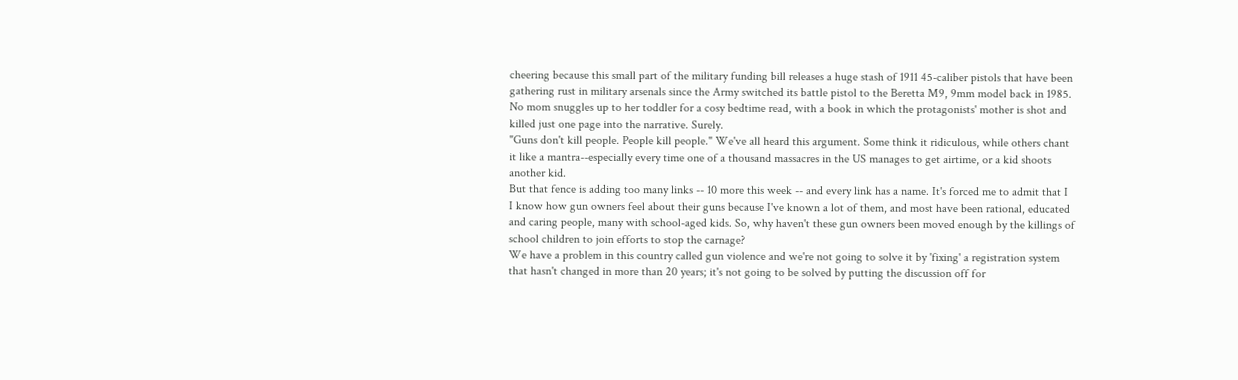cheering because this small part of the military funding bill releases a huge stash of 1911 45-caliber pistols that have been gathering rust in military arsenals since the Army switched its battle pistol to the Beretta M9, 9mm model back in 1985.
No mom snuggles up to her toddler for a cosy bedtime read, with a book in which the protagonists' mother is shot and killed just one page into the narrative. Surely.
"Guns don't kill people. People kill people." We've all heard this argument. Some think it ridiculous, while others chant it like a mantra--especially every time one of a thousand massacres in the US manages to get airtime, or a kid shoots another kid.
But that fence is adding too many links -- 10 more this week -- and every link has a name. It's forced me to admit that I
I know how gun owners feel about their guns because I've known a lot of them, and most have been rational, educated and caring people, many with school-aged kids. So, why haven't these gun owners been moved enough by the killings of school children to join efforts to stop the carnage?
We have a problem in this country called gun violence and we're not going to solve it by 'fixing' a registration system that hasn't changed in more than 20 years; it's not going to be solved by putting the discussion off for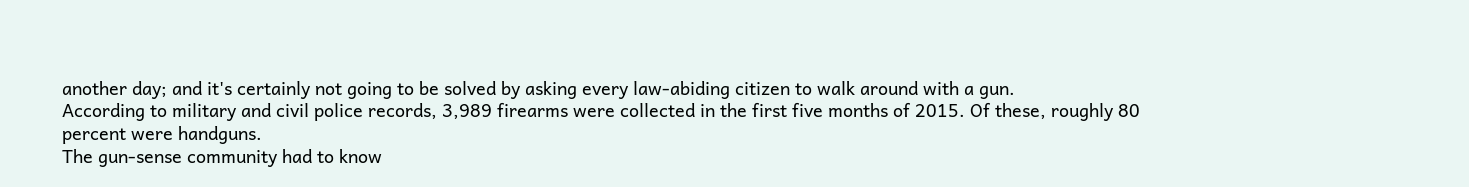another day; and it's certainly not going to be solved by asking every law-abiding citizen to walk around with a gun.
According to military and civil police records, 3,989 firearms were collected in the first five months of 2015. Of these, roughly 80 percent were handguns.
The gun-sense community had to know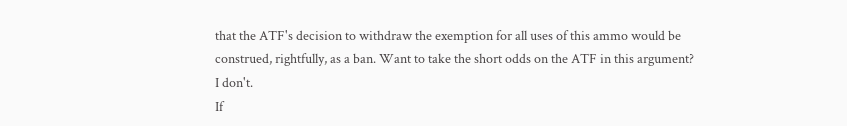that the ATF's decision to withdraw the exemption for all uses of this ammo would be construed, rightfully, as a ban. Want to take the short odds on the ATF in this argument? I don't.
If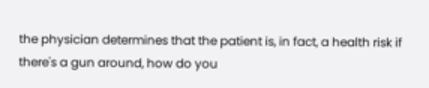the physician determines that the patient is, in fact, a health risk if there's a gun around, how do you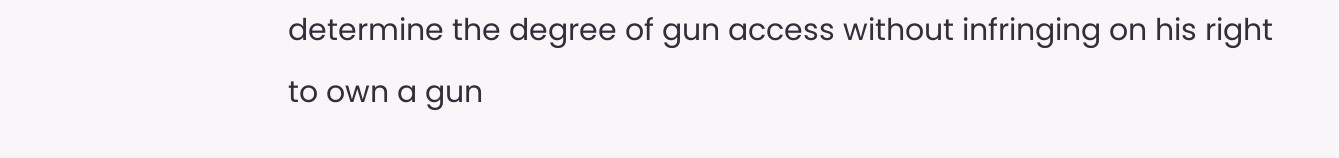determine the degree of gun access without infringing on his right to own a gun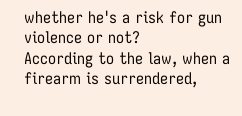whether he's a risk for gun violence or not?
According to the law, when a firearm is surrendered,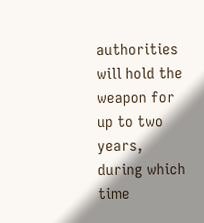authorities will hold the weapon for up to two years, during which time